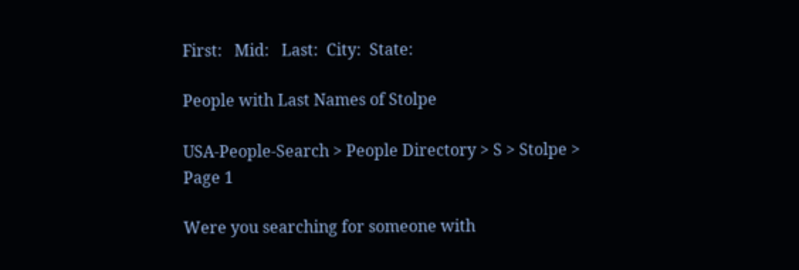First:   Mid:   Last:  City:  State:

People with Last Names of Stolpe

USA-People-Search > People Directory > S > Stolpe > Page 1

Were you searching for someone with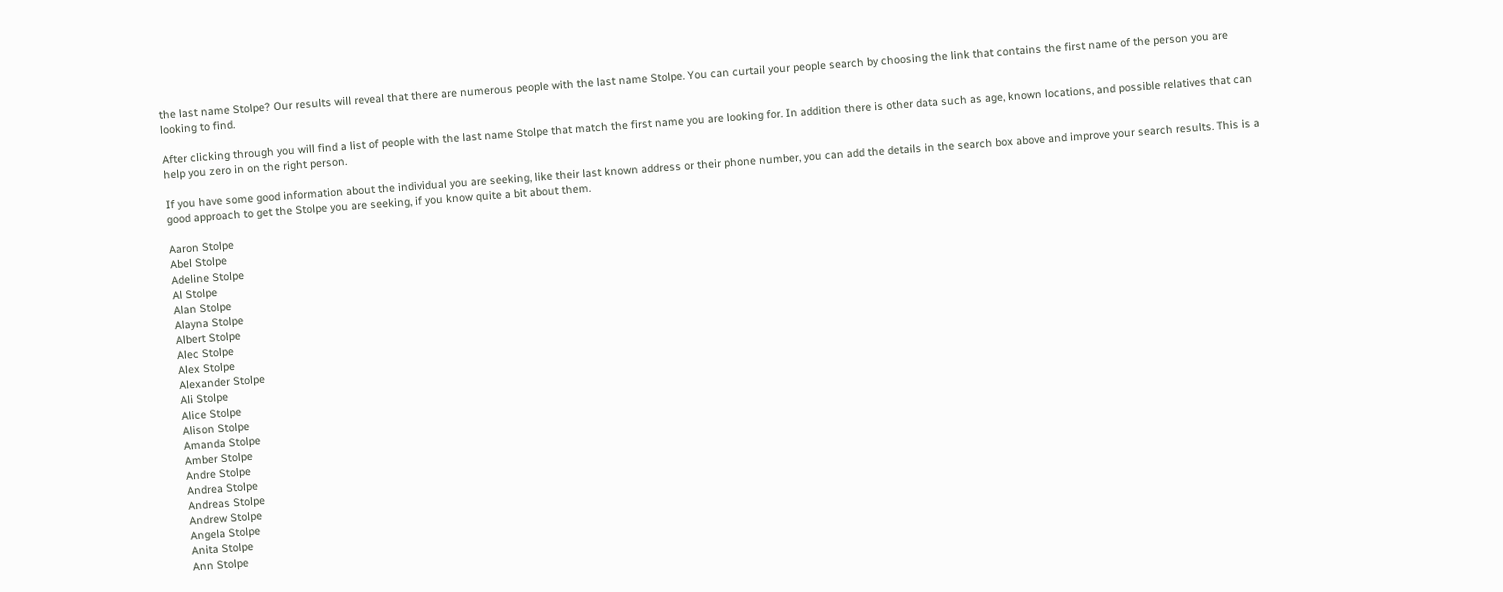the last name Stolpe? Our results will reveal that there are numerous people with the last name Stolpe. You can curtail your people search by choosing the link that contains the first name of the person you are looking to find.

After clicking through you will find a list of people with the last name Stolpe that match the first name you are looking for. In addition there is other data such as age, known locations, and possible relatives that can help you zero in on the right person.

If you have some good information about the individual you are seeking, like their last known address or their phone number, you can add the details in the search box above and improve your search results. This is a good approach to get the Stolpe you are seeking, if you know quite a bit about them.

Aaron Stolpe
Abel Stolpe
Adeline Stolpe
Al Stolpe
Alan Stolpe
Alayna Stolpe
Albert Stolpe
Alec Stolpe
Alex Stolpe
Alexander Stolpe
Ali Stolpe
Alice Stolpe
Alison Stolpe
Amanda Stolpe
Amber Stolpe
Andre Stolpe
Andrea Stolpe
Andreas Stolpe
Andrew Stolpe
Angela Stolpe
Anita Stolpe
Ann Stolpe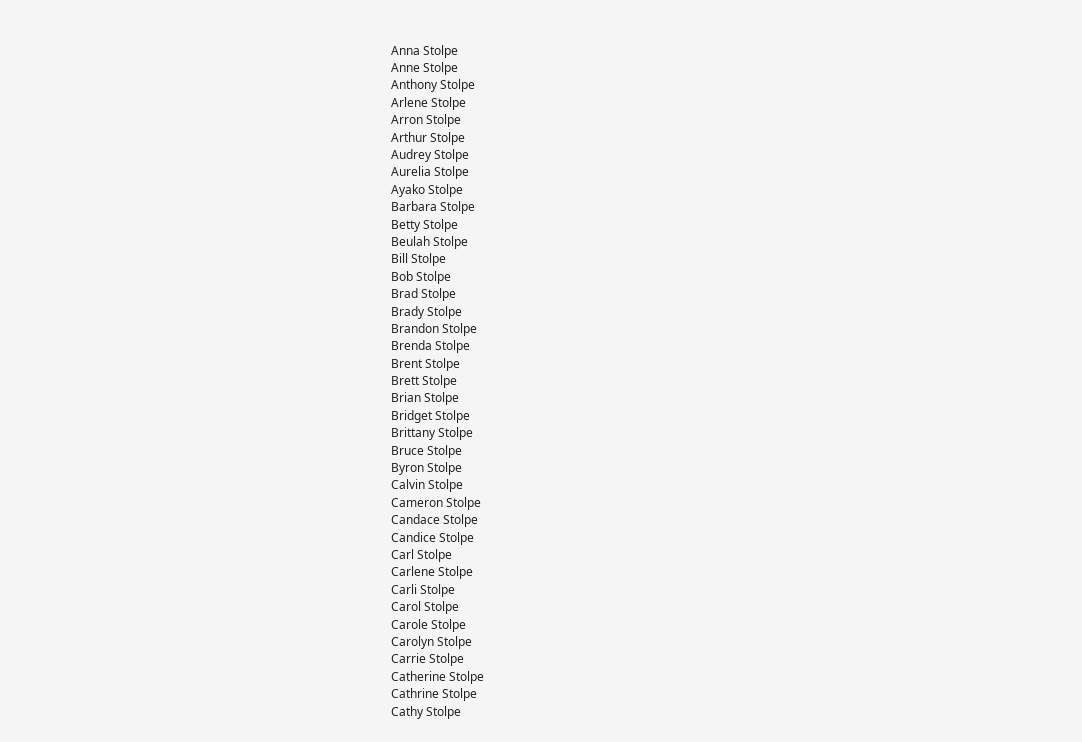Anna Stolpe
Anne Stolpe
Anthony Stolpe
Arlene Stolpe
Arron Stolpe
Arthur Stolpe
Audrey Stolpe
Aurelia Stolpe
Ayako Stolpe
Barbara Stolpe
Betty Stolpe
Beulah Stolpe
Bill Stolpe
Bob Stolpe
Brad Stolpe
Brady Stolpe
Brandon Stolpe
Brenda Stolpe
Brent Stolpe
Brett Stolpe
Brian Stolpe
Bridget Stolpe
Brittany Stolpe
Bruce Stolpe
Byron Stolpe
Calvin Stolpe
Cameron Stolpe
Candace Stolpe
Candice Stolpe
Carl Stolpe
Carlene Stolpe
Carli Stolpe
Carol Stolpe
Carole Stolpe
Carolyn Stolpe
Carrie Stolpe
Catherine Stolpe
Cathrine Stolpe
Cathy Stolpe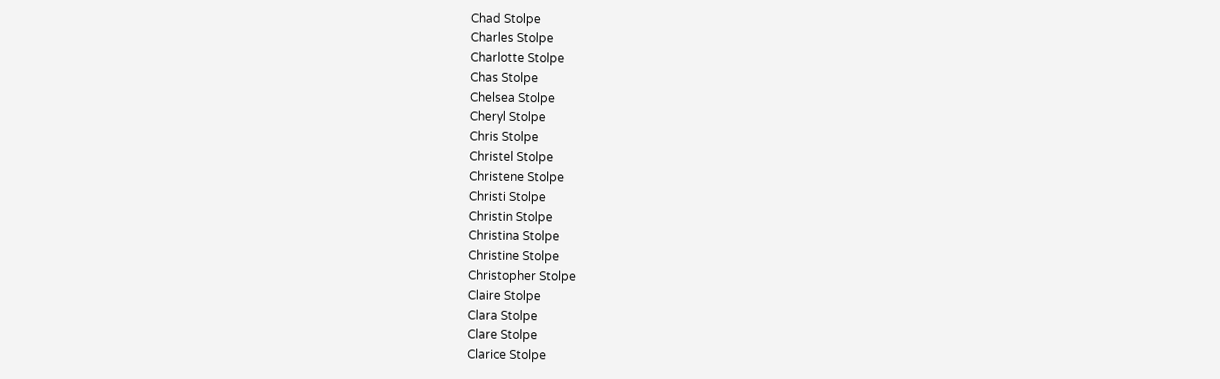Chad Stolpe
Charles Stolpe
Charlotte Stolpe
Chas Stolpe
Chelsea Stolpe
Cheryl Stolpe
Chris Stolpe
Christel Stolpe
Christene Stolpe
Christi Stolpe
Christin Stolpe
Christina Stolpe
Christine Stolpe
Christopher Stolpe
Claire Stolpe
Clara Stolpe
Clare Stolpe
Clarice Stolpe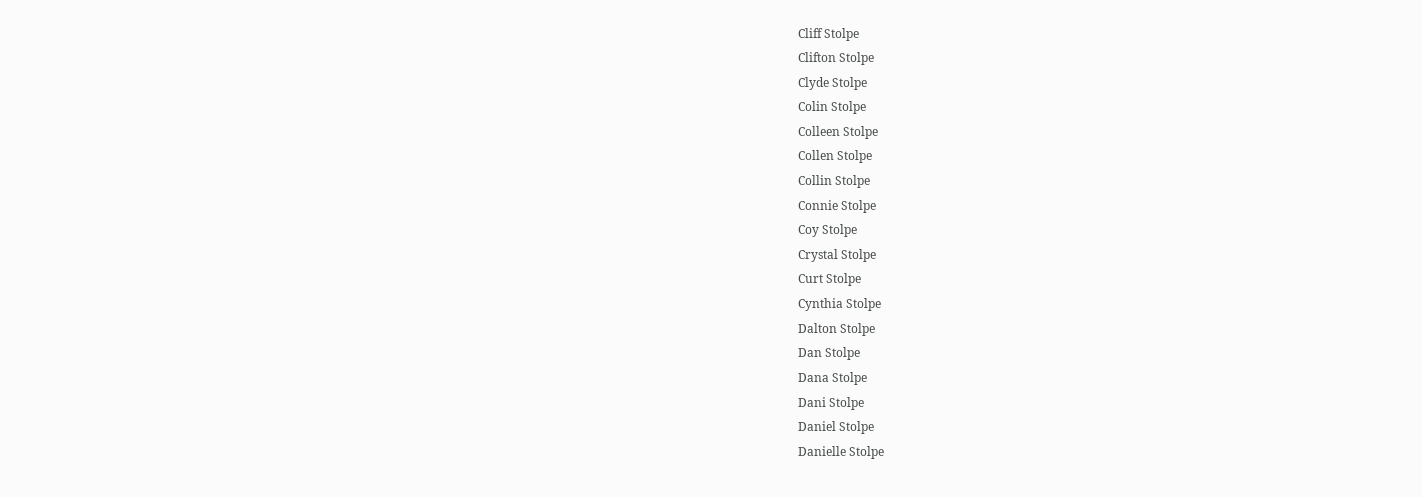Cliff Stolpe
Clifton Stolpe
Clyde Stolpe
Colin Stolpe
Colleen Stolpe
Collen Stolpe
Collin Stolpe
Connie Stolpe
Coy Stolpe
Crystal Stolpe
Curt Stolpe
Cynthia Stolpe
Dalton Stolpe
Dan Stolpe
Dana Stolpe
Dani Stolpe
Daniel Stolpe
Danielle Stolpe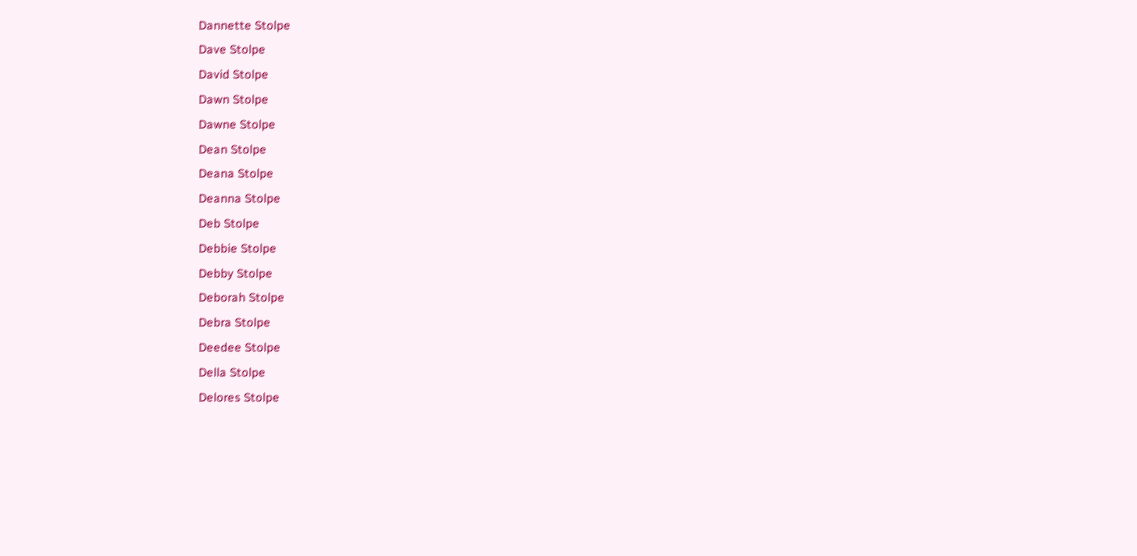Dannette Stolpe
Dave Stolpe
David Stolpe
Dawn Stolpe
Dawne Stolpe
Dean Stolpe
Deana Stolpe
Deanna Stolpe
Deb Stolpe
Debbie Stolpe
Debby Stolpe
Deborah Stolpe
Debra Stolpe
Deedee Stolpe
Della Stolpe
Delores Stolpe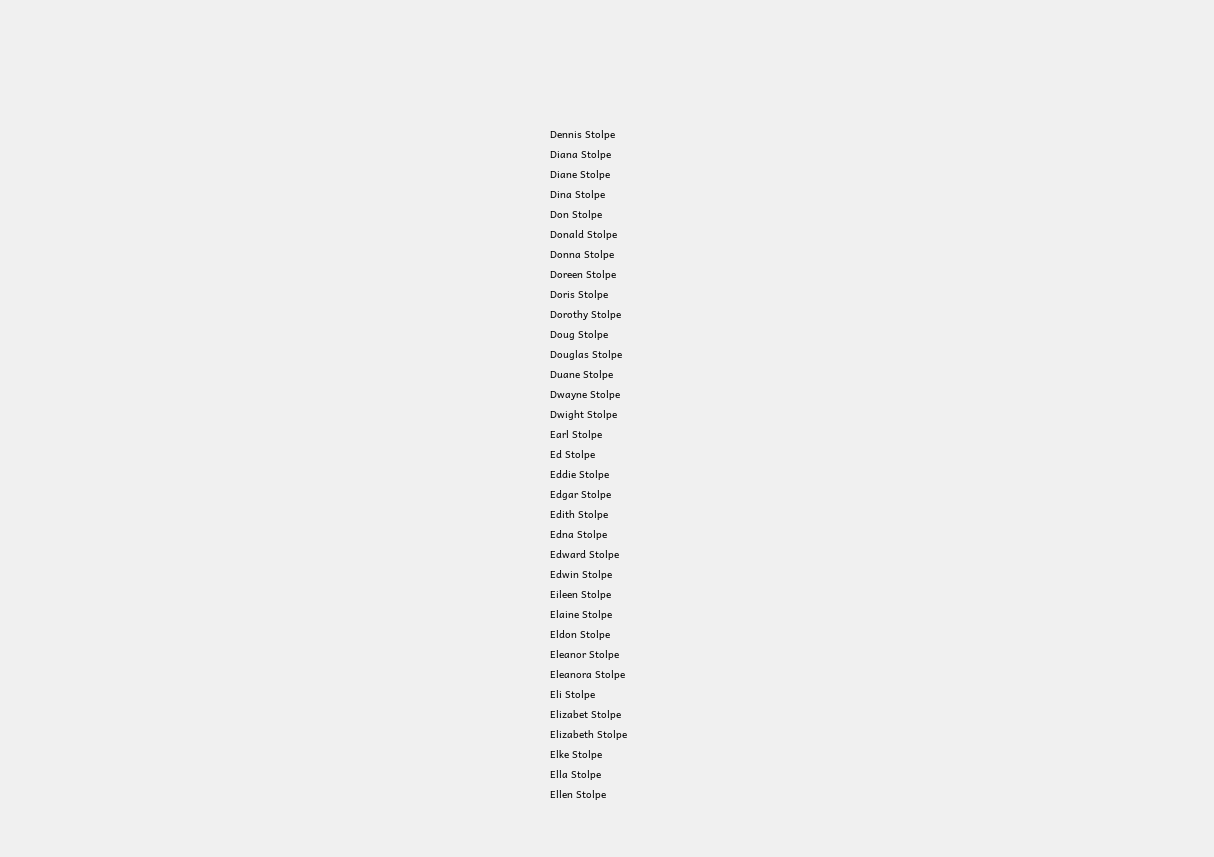Dennis Stolpe
Diana Stolpe
Diane Stolpe
Dina Stolpe
Don Stolpe
Donald Stolpe
Donna Stolpe
Doreen Stolpe
Doris Stolpe
Dorothy Stolpe
Doug Stolpe
Douglas Stolpe
Duane Stolpe
Dwayne Stolpe
Dwight Stolpe
Earl Stolpe
Ed Stolpe
Eddie Stolpe
Edgar Stolpe
Edith Stolpe
Edna Stolpe
Edward Stolpe
Edwin Stolpe
Eileen Stolpe
Elaine Stolpe
Eldon Stolpe
Eleanor Stolpe
Eleanora Stolpe
Eli Stolpe
Elizabet Stolpe
Elizabeth Stolpe
Elke Stolpe
Ella Stolpe
Ellen Stolpe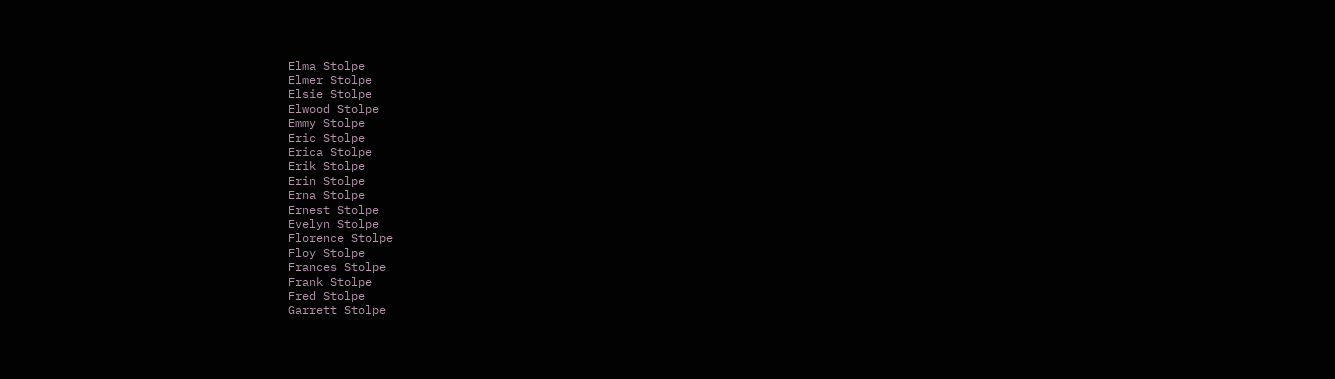Elma Stolpe
Elmer Stolpe
Elsie Stolpe
Elwood Stolpe
Emmy Stolpe
Eric Stolpe
Erica Stolpe
Erik Stolpe
Erin Stolpe
Erna Stolpe
Ernest Stolpe
Evelyn Stolpe
Florence Stolpe
Floy Stolpe
Frances Stolpe
Frank Stolpe
Fred Stolpe
Garrett Stolpe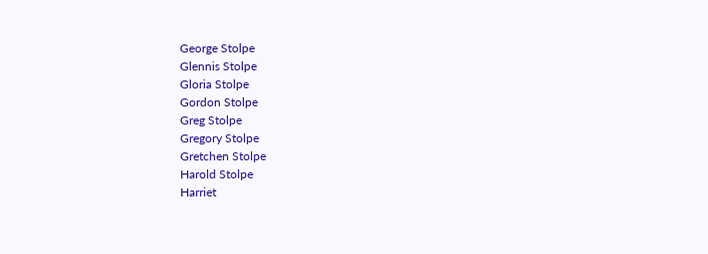George Stolpe
Glennis Stolpe
Gloria Stolpe
Gordon Stolpe
Greg Stolpe
Gregory Stolpe
Gretchen Stolpe
Harold Stolpe
Harriet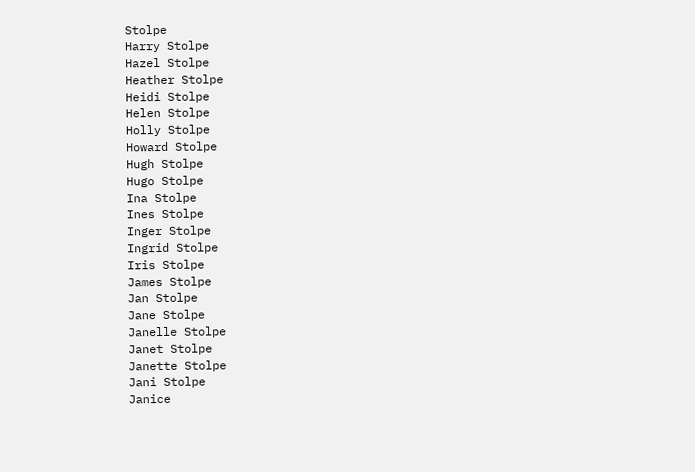Stolpe
Harry Stolpe
Hazel Stolpe
Heather Stolpe
Heidi Stolpe
Helen Stolpe
Holly Stolpe
Howard Stolpe
Hugh Stolpe
Hugo Stolpe
Ina Stolpe
Ines Stolpe
Inger Stolpe
Ingrid Stolpe
Iris Stolpe
James Stolpe
Jan Stolpe
Jane Stolpe
Janelle Stolpe
Janet Stolpe
Janette Stolpe
Jani Stolpe
Janice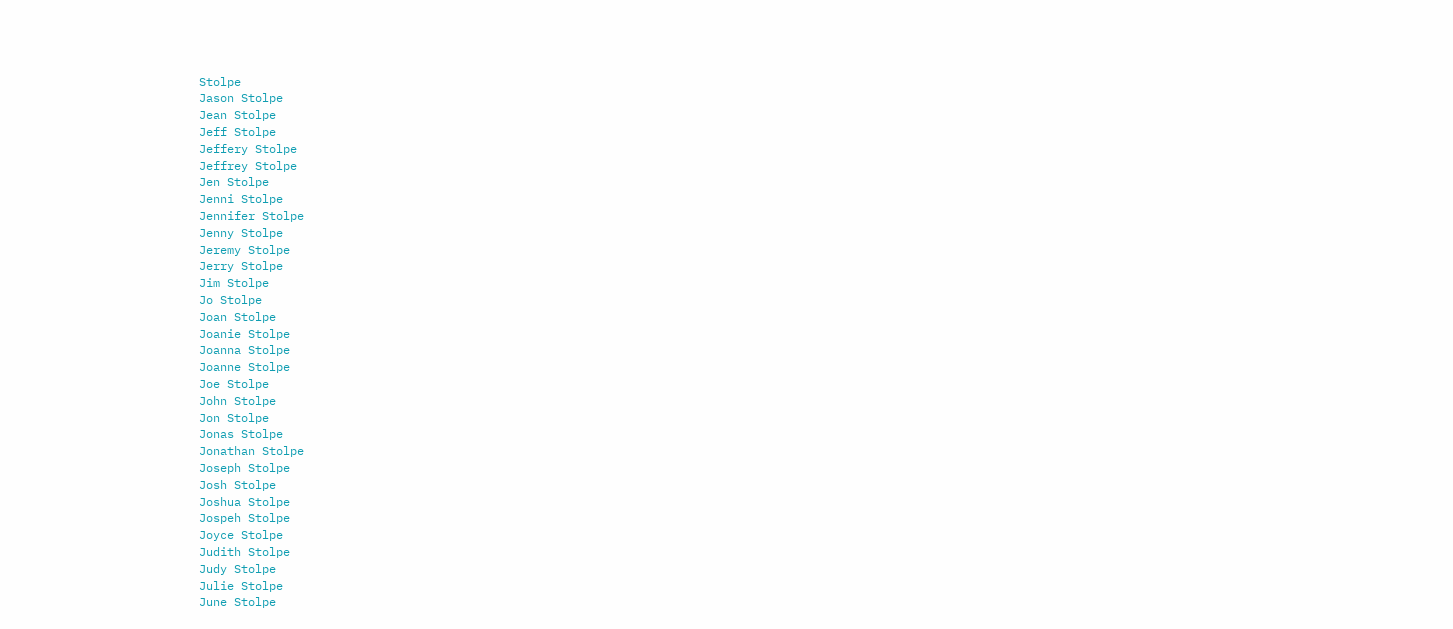Stolpe
Jason Stolpe
Jean Stolpe
Jeff Stolpe
Jeffery Stolpe
Jeffrey Stolpe
Jen Stolpe
Jenni Stolpe
Jennifer Stolpe
Jenny Stolpe
Jeremy Stolpe
Jerry Stolpe
Jim Stolpe
Jo Stolpe
Joan Stolpe
Joanie Stolpe
Joanna Stolpe
Joanne Stolpe
Joe Stolpe
John Stolpe
Jon Stolpe
Jonas Stolpe
Jonathan Stolpe
Joseph Stolpe
Josh Stolpe
Joshua Stolpe
Jospeh Stolpe
Joyce Stolpe
Judith Stolpe
Judy Stolpe
Julie Stolpe
June Stolpe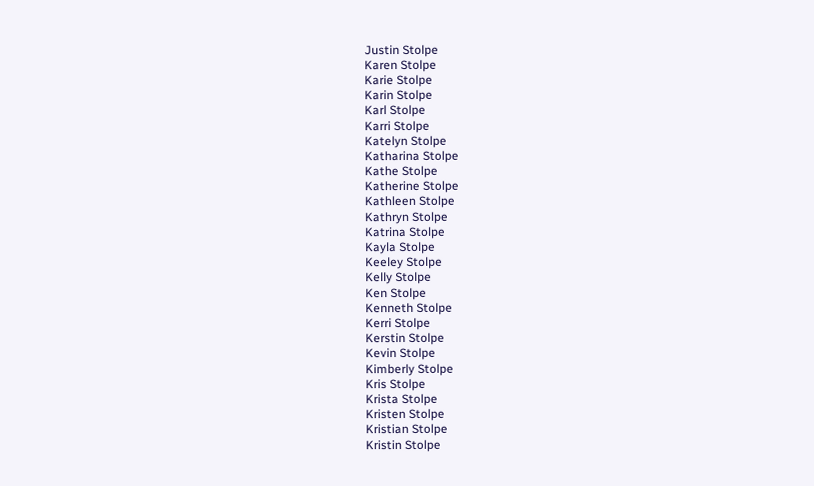Justin Stolpe
Karen Stolpe
Karie Stolpe
Karin Stolpe
Karl Stolpe
Karri Stolpe
Katelyn Stolpe
Katharina Stolpe
Kathe Stolpe
Katherine Stolpe
Kathleen Stolpe
Kathryn Stolpe
Katrina Stolpe
Kayla Stolpe
Keeley Stolpe
Kelly Stolpe
Ken Stolpe
Kenneth Stolpe
Kerri Stolpe
Kerstin Stolpe
Kevin Stolpe
Kimberly Stolpe
Kris Stolpe
Krista Stolpe
Kristen Stolpe
Kristian Stolpe
Kristin Stolpe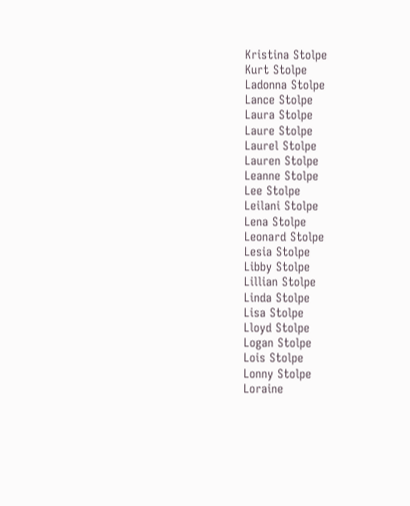Kristina Stolpe
Kurt Stolpe
Ladonna Stolpe
Lance Stolpe
Laura Stolpe
Laure Stolpe
Laurel Stolpe
Lauren Stolpe
Leanne Stolpe
Lee Stolpe
Leilani Stolpe
Lena Stolpe
Leonard Stolpe
Lesia Stolpe
Libby Stolpe
Lillian Stolpe
Linda Stolpe
Lisa Stolpe
Lloyd Stolpe
Logan Stolpe
Lois Stolpe
Lonny Stolpe
Loraine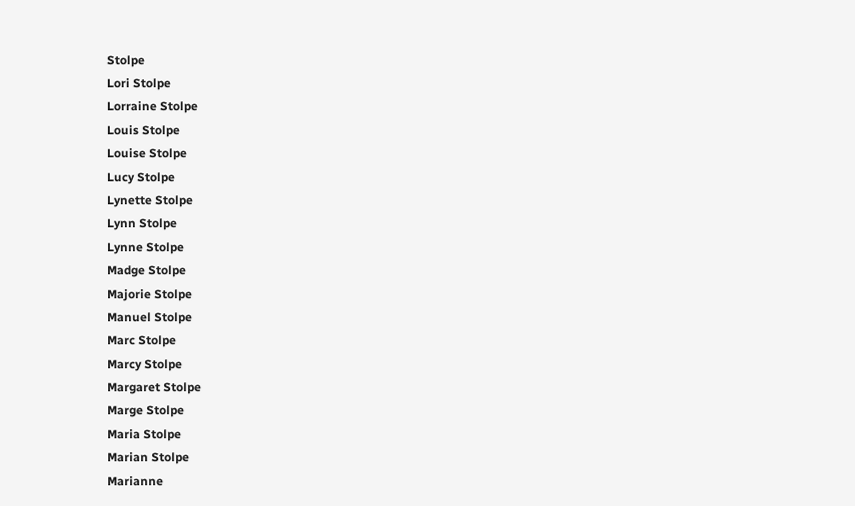Stolpe
Lori Stolpe
Lorraine Stolpe
Louis Stolpe
Louise Stolpe
Lucy Stolpe
Lynette Stolpe
Lynn Stolpe
Lynne Stolpe
Madge Stolpe
Majorie Stolpe
Manuel Stolpe
Marc Stolpe
Marcy Stolpe
Margaret Stolpe
Marge Stolpe
Maria Stolpe
Marian Stolpe
Marianne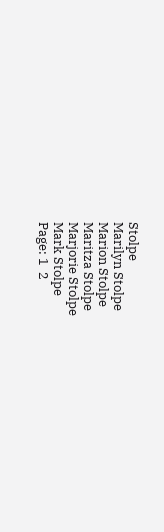Stolpe
Marilyn Stolpe
Marion Stolpe
Maritza Stolpe
Marjorie Stolpe
Mark Stolpe
Page: 1  2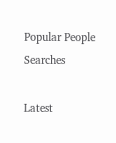Popular People Searches

Latest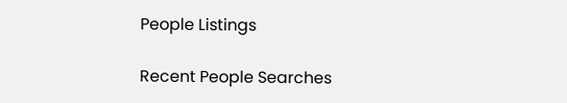People Listings

Recent People Searches